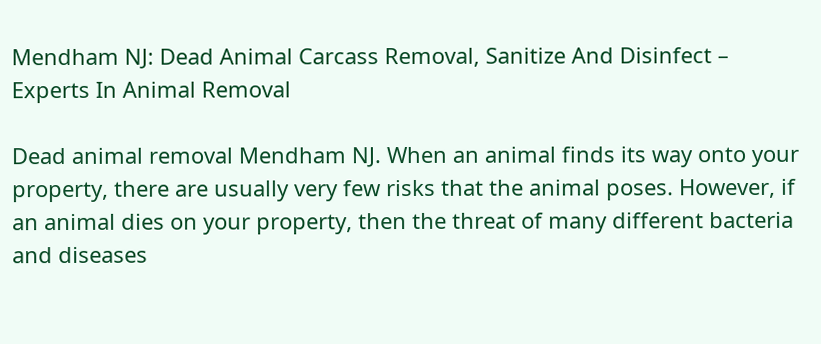Mendham NJ: Dead Animal Carcass Removal, Sanitize And Disinfect – Experts In Animal Removal

Dead animal removal Mendham NJ. When an animal finds its way onto your property, there are usually very few risks that the animal poses. However, if an animal dies on your property, then the threat of many different bacteria and diseases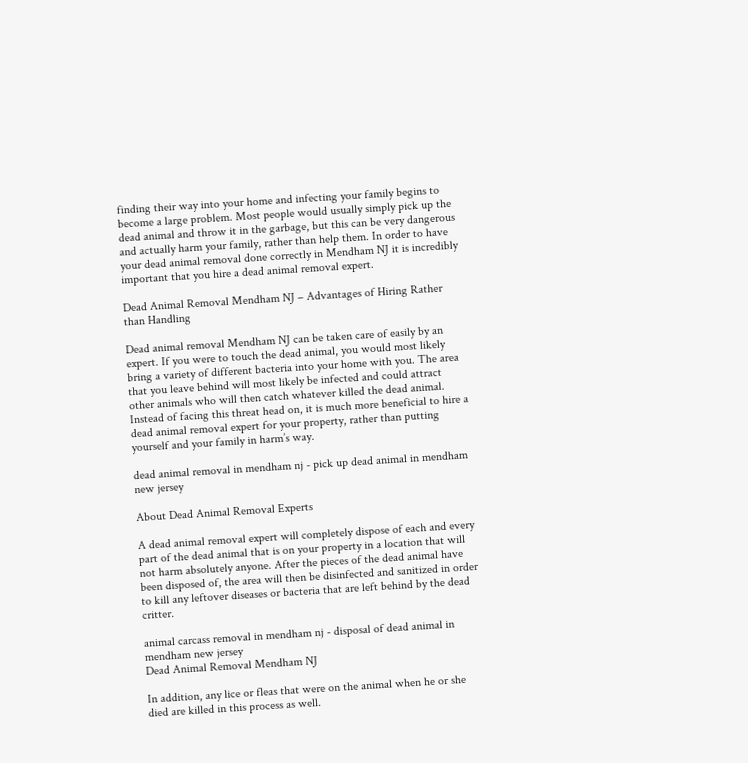finding their way into your home and infecting your family begins to become a large problem. Most people would usually simply pick up the dead animal and throw it in the garbage, but this can be very dangerous and actually harm your family, rather than help them. In order to have your dead animal removal done correctly in Mendham NJ it is incredibly important that you hire a dead animal removal expert.

Dead Animal Removal Mendham NJ – Advantages of Hiring Rather than Handling

Dead animal removal Mendham NJ can be taken care of easily by an expert. If you were to touch the dead animal, you would most likely bring a variety of different bacteria into your home with you. The area that you leave behind will most likely be infected and could attract other animals who will then catch whatever killed the dead animal. Instead of facing this threat head on, it is much more beneficial to hire a dead animal removal expert for your property, rather than putting yourself and your family in harm’s way.

dead animal removal in mendham nj - pick up dead animal in mendham new jersey

About Dead Animal Removal Experts

A dead animal removal expert will completely dispose of each and every part of the dead animal that is on your property in a location that will not harm absolutely anyone. After the pieces of the dead animal have been disposed of, the area will then be disinfected and sanitized in order to kill any leftover diseases or bacteria that are left behind by the dead critter.

animal carcass removal in mendham nj - disposal of dead animal in mendham new jersey
Dead Animal Removal Mendham NJ

In addition, any lice or fleas that were on the animal when he or she died are killed in this process as well.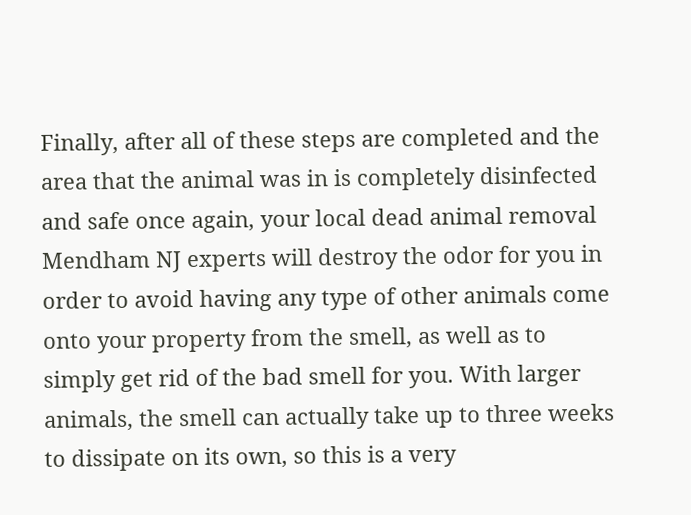Finally, after all of these steps are completed and the area that the animal was in is completely disinfected and safe once again, your local dead animal removal Mendham NJ experts will destroy the odor for you in order to avoid having any type of other animals come onto your property from the smell, as well as to simply get rid of the bad smell for you. With larger animals, the smell can actually take up to three weeks to dissipate on its own, so this is a very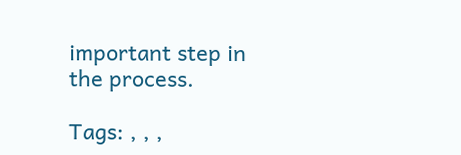important step in the process.

Tags: , , ,